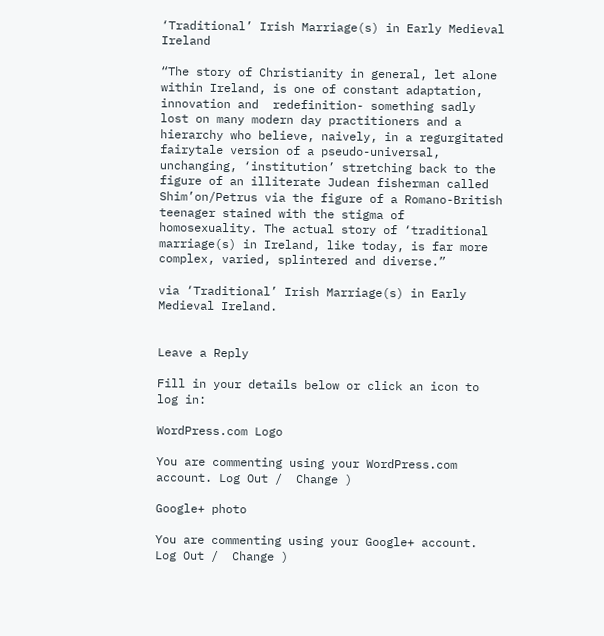‘Traditional’ Irish Marriage(s) in Early Medieval Ireland

“The story of Christianity in general, let alone within Ireland, is one of constant adaptation, innovation and  redefinition- something sadly lost on many modern day practitioners and a hierarchy who believe, naively, in a regurgitated fairytale version of a pseudo-universal, unchanging, ‘institution’ stretching back to the figure of an illiterate Judean fisherman called Shim’on/Petrus via the figure of a Romano-British teenager stained with the stigma of homosexuality. The actual story of ‘traditional marriage(s) in Ireland, like today, is far more complex, varied, splintered and diverse.”

via ‘Traditional’ Irish Marriage(s) in Early Medieval Ireland.


Leave a Reply

Fill in your details below or click an icon to log in:

WordPress.com Logo

You are commenting using your WordPress.com account. Log Out /  Change )

Google+ photo

You are commenting using your Google+ account. Log Out /  Change )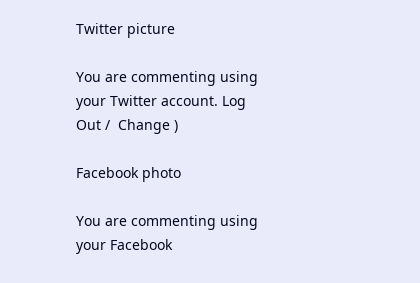Twitter picture

You are commenting using your Twitter account. Log Out /  Change )

Facebook photo

You are commenting using your Facebook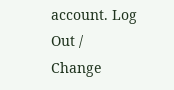account. Log Out /  Change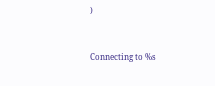)


Connecting to %s